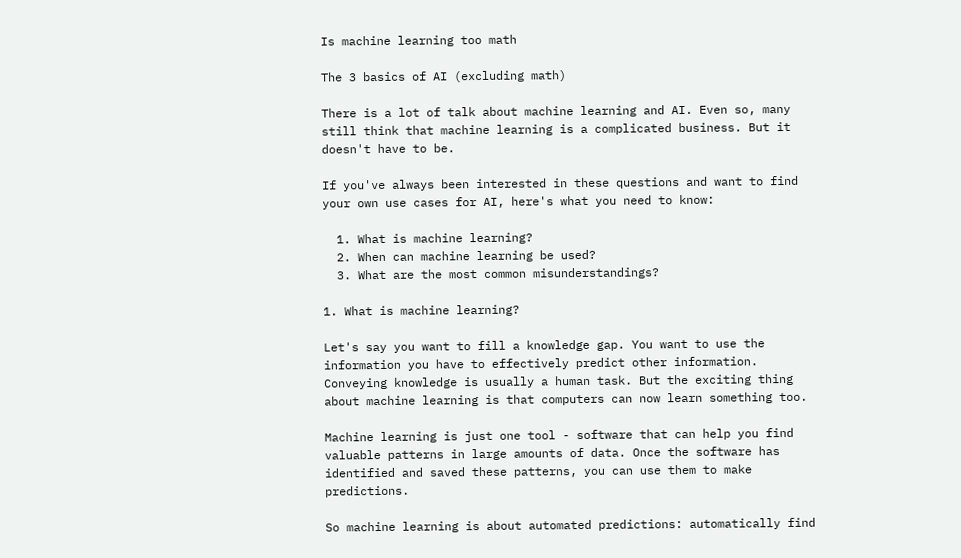Is machine learning too math

The 3 basics of AI (excluding math)

There is a lot of talk about machine learning and AI. Even so, many still think that machine learning is a complicated business. But it doesn't have to be.

If you've always been interested in these questions and want to find your own use cases for AI, here's what you need to know:

  1. What is machine learning?
  2. When can machine learning be used?
  3. What are the most common misunderstandings?

1. What is machine learning?

Let's say you want to fill a knowledge gap. You want to use the information you have to effectively predict other information. Conveying knowledge is usually a human task. But the exciting thing about machine learning is that computers can now learn something too.

Machine learning is just one tool - software that can help you find valuable patterns in large amounts of data. Once the software has identified and saved these patterns, you can use them to make predictions.

So machine learning is about automated predictions: automatically find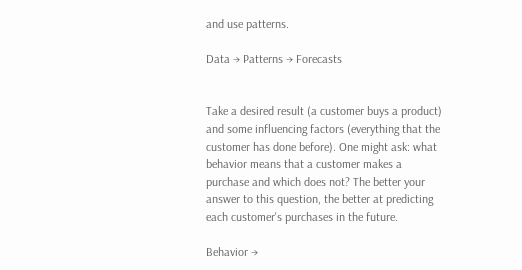and use patterns.

Data → Patterns → Forecasts


Take a desired result (a customer buys a product) and some influencing factors (everything that the customer has done before). One might ask: what behavior means that a customer makes a purchase and which does not? The better your answer to this question, the better at predicting each customer's purchases in the future.

Behavior →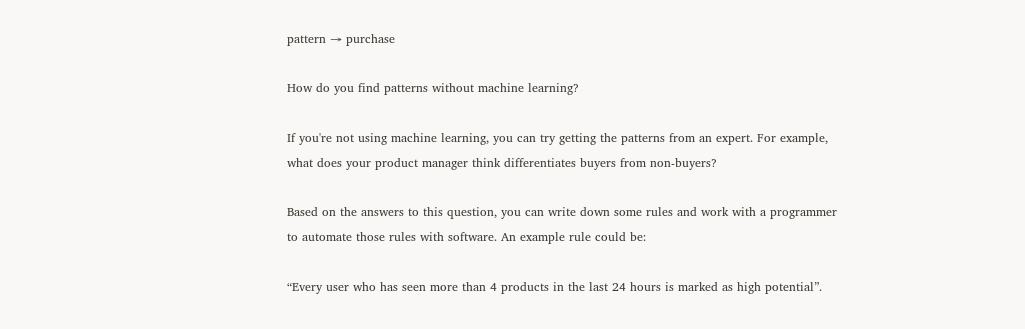pattern → purchase

How do you find patterns without machine learning?

If you're not using machine learning, you can try getting the patterns from an expert. For example, what does your product manager think differentiates buyers from non-buyers?

Based on the answers to this question, you can write down some rules and work with a programmer to automate those rules with software. An example rule could be:

“Every user who has seen more than 4 products in the last 24 hours is marked as high potential”.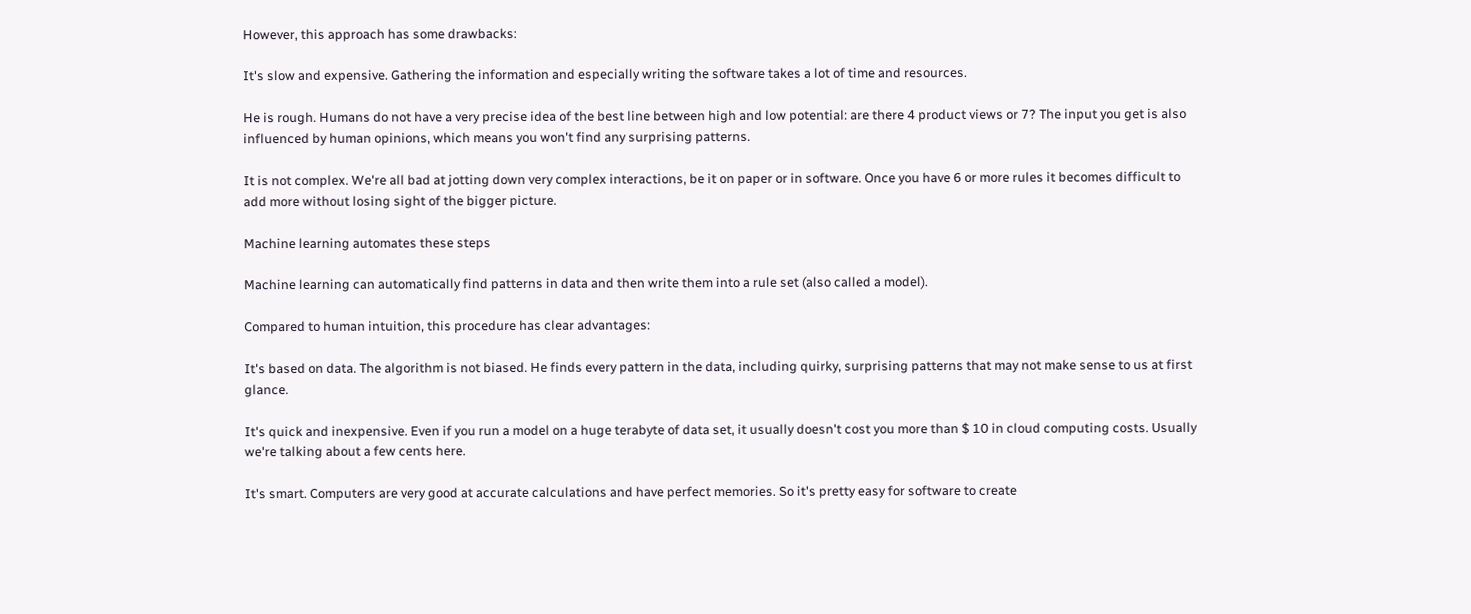However, this approach has some drawbacks:

It's slow and expensive. Gathering the information and especially writing the software takes a lot of time and resources.

He is rough. Humans do not have a very precise idea of the best line between high and low potential: are there 4 product views or 7? The input you get is also influenced by human opinions, which means you won't find any surprising patterns.

It is not complex. We're all bad at jotting down very complex interactions, be it on paper or in software. Once you have 6 or more rules it becomes difficult to add more without losing sight of the bigger picture.

Machine learning automates these steps

Machine learning can automatically find patterns in data and then write them into a rule set (also called a model).

Compared to human intuition, this procedure has clear advantages:

It's based on data. The algorithm is not biased. He finds every pattern in the data, including quirky, surprising patterns that may not make sense to us at first glance.

It's quick and inexpensive. Even if you run a model on a huge terabyte of data set, it usually doesn't cost you more than $ 10 in cloud computing costs. Usually we're talking about a few cents here.

It's smart. Computers are very good at accurate calculations and have perfect memories. So it's pretty easy for software to create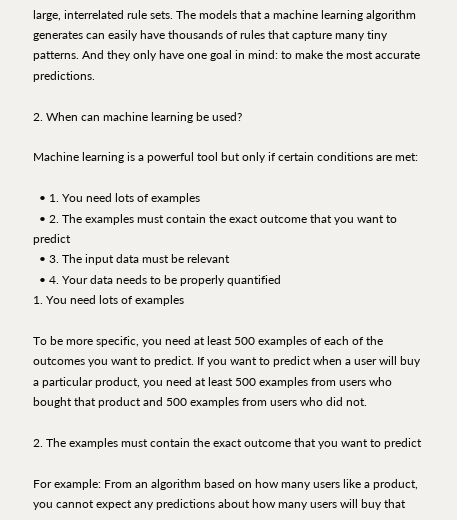large, interrelated rule sets. The models that a machine learning algorithm generates can easily have thousands of rules that capture many tiny patterns. And they only have one goal in mind: to make the most accurate predictions.

2. When can machine learning be used?

Machine learning is a powerful tool but only if certain conditions are met:

  • 1. You need lots of examples
  • 2. The examples must contain the exact outcome that you want to predict
  • 3. The input data must be relevant
  • 4. Your data needs to be properly quantified
1. You need lots of examples

To be more specific, you need at least 500 examples of each of the outcomes you want to predict. If you want to predict when a user will buy a particular product, you need at least 500 examples from users who bought that product and 500 examples from users who did not.

2. The examples must contain the exact outcome that you want to predict

For example: From an algorithm based on how many users like a product, you cannot expect any predictions about how many users will buy that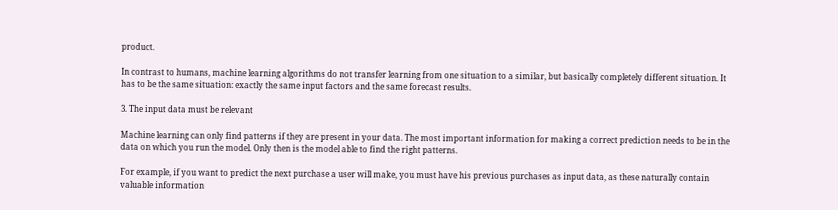product.

In contrast to humans, machine learning algorithms do not transfer learning from one situation to a similar, but basically completely different situation. It has to be the same situation: exactly the same input factors and the same forecast results.

3. The input data must be relevant

Machine learning can only find patterns if they are present in your data. The most important information for making a correct prediction needs to be in the data on which you run the model. Only then is the model able to find the right patterns.

For example, if you want to predict the next purchase a user will make, you must have his previous purchases as input data, as these naturally contain valuable information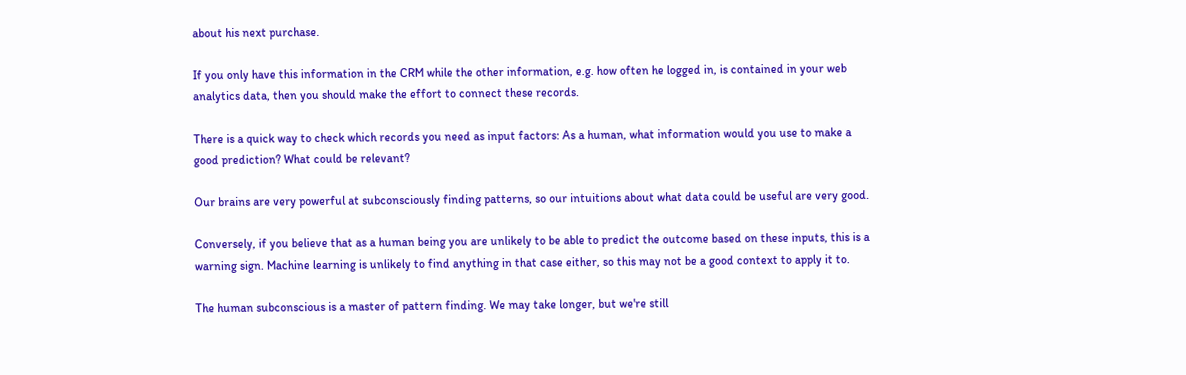about his next purchase.

If you only have this information in the CRM while the other information, e.g. how often he logged in, is contained in your web analytics data, then you should make the effort to connect these records.

There is a quick way to check which records you need as input factors: As a human, what information would you use to make a good prediction? What could be relevant?

Our brains are very powerful at subconsciously finding patterns, so our intuitions about what data could be useful are very good.

Conversely, if you believe that as a human being you are unlikely to be able to predict the outcome based on these inputs, this is a warning sign. Machine learning is unlikely to find anything in that case either, so this may not be a good context to apply it to.

The human subconscious is a master of pattern finding. We may take longer, but we're still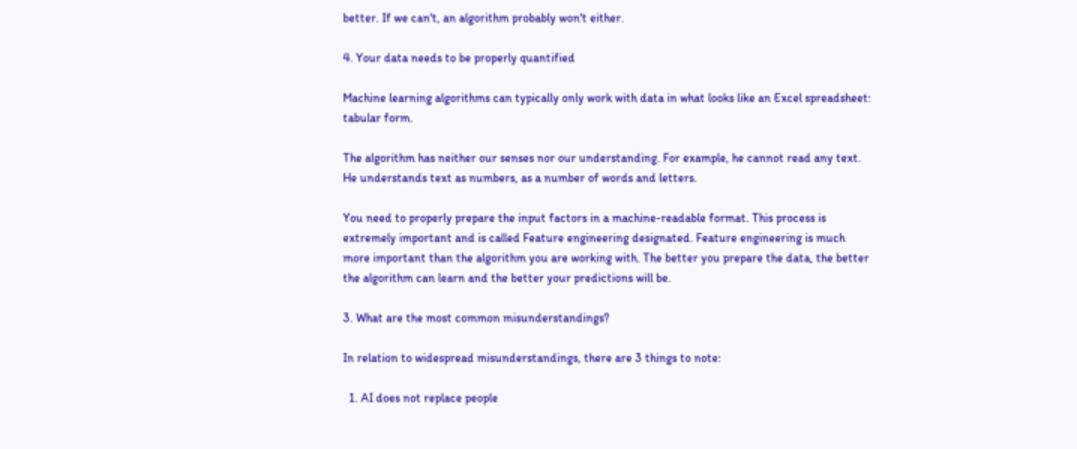better. If we can't, an algorithm probably won't either.

4. Your data needs to be properly quantified

Machine learning algorithms can typically only work with data in what looks like an Excel spreadsheet: tabular form.

The algorithm has neither our senses nor our understanding. For example, he cannot read any text. He understands text as numbers, as a number of words and letters.

You need to properly prepare the input factors in a machine-readable format. This process is extremely important and is called Feature engineering designated. Feature engineering is much more important than the algorithm you are working with. The better you prepare the data, the better the algorithm can learn and the better your predictions will be.

3. What are the most common misunderstandings?

In relation to widespread misunderstandings, there are 3 things to note:

  1. AI does not replace people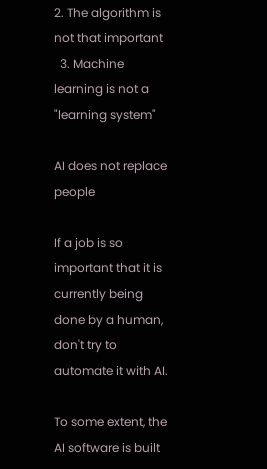2. The algorithm is not that important
  3. Machine learning is not a "learning system"

AI does not replace people

If a job is so important that it is currently being done by a human, don't try to automate it with AI.

To some extent, the AI software is built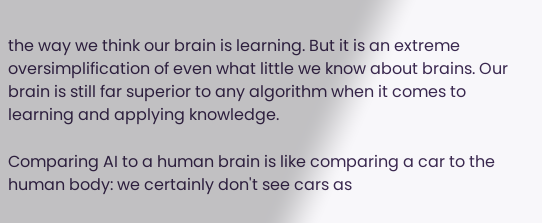the way we think our brain is learning. But it is an extreme oversimplification of even what little we know about brains. Our brain is still far superior to any algorithm when it comes to learning and applying knowledge.

Comparing AI to a human brain is like comparing a car to the human body: we certainly don't see cars as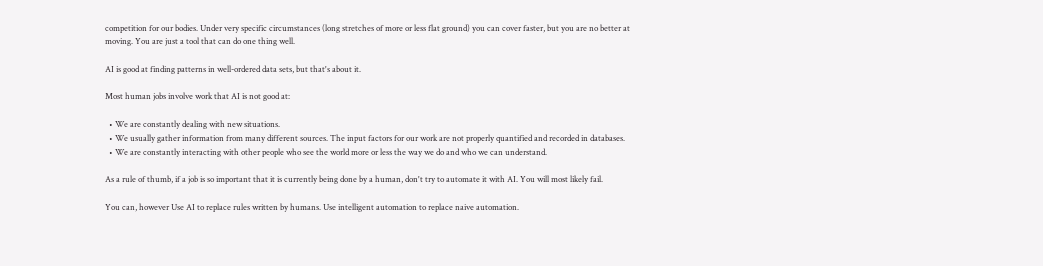competition for our bodies. Under very specific circumstances (long stretches of more or less flat ground) you can cover faster, but you are no better at moving. You are just a tool that can do one thing well.

AI is good at finding patterns in well-ordered data sets, but that's about it.

Most human jobs involve work that AI is not good at:

  • We are constantly dealing with new situations.
  • We usually gather information from many different sources. The input factors for our work are not properly quantified and recorded in databases.
  • We are constantly interacting with other people who see the world more or less the way we do and who we can understand.

As a rule of thumb, if a job is so important that it is currently being done by a human, don't try to automate it with AI. You will most likely fail.

You can, however Use AI to replace rules written by humans. Use intelligent automation to replace naive automation.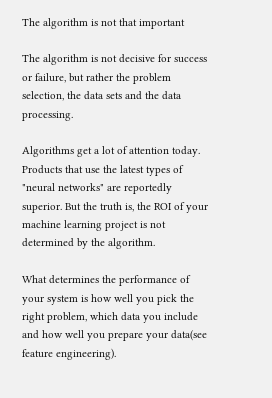The algorithm is not that important

The algorithm is not decisive for success or failure, but rather the problem selection, the data sets and the data processing.

Algorithms get a lot of attention today. Products that use the latest types of "neural networks" are reportedly superior. But the truth is, the ROI of your machine learning project is not determined by the algorithm.

What determines the performance of your system is how well you pick the right problem, which data you include and how well you prepare your data(see feature engineering).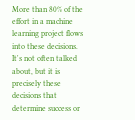More than 80% of the effort in a machine learning project flows into these decisions. It's not often talked about, but it is precisely these decisions that determine success or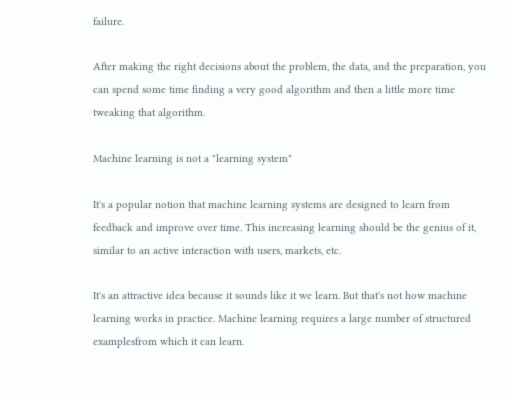failure.

After making the right decisions about the problem, the data, and the preparation, you can spend some time finding a very good algorithm and then a little more time tweaking that algorithm.

Machine learning is not a "learning system"

It's a popular notion that machine learning systems are designed to learn from feedback and improve over time. This increasing learning should be the genius of it, similar to an active interaction with users, markets, etc.

It's an attractive idea because it sounds like it we learn. But that's not how machine learning works in practice. Machine learning requires a large number of structured examplesfrom which it can learn.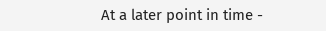At a later point in time -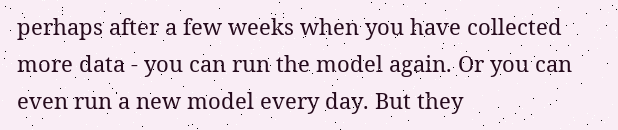perhaps after a few weeks when you have collected more data - you can run the model again. Or you can even run a new model every day. But they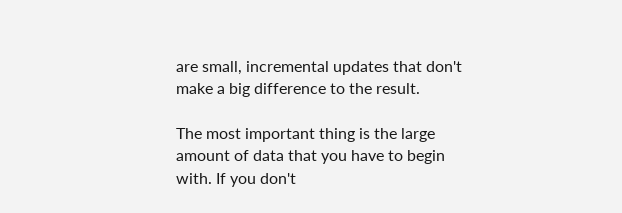are small, incremental updates that don't make a big difference to the result.

The most important thing is the large amount of data that you have to begin with. If you don't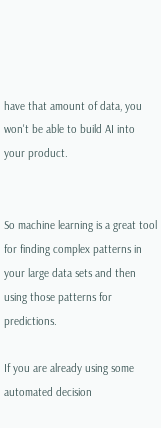have that amount of data, you won't be able to build AI into your product.


So machine learning is a great tool for finding complex patterns in your large data sets and then using those patterns for predictions.

If you are already using some automated decision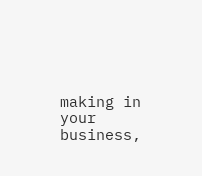making in your business,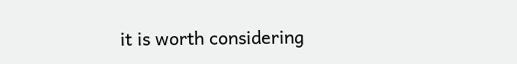it is worth considering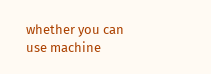whether you can use machine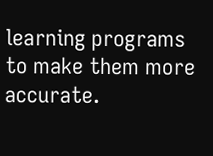learning programs to make them more accurate.